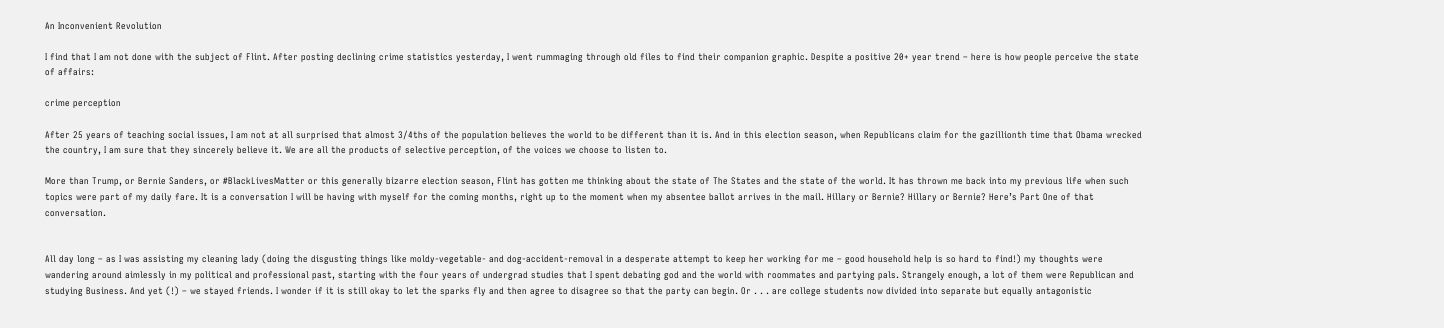An Inconvenient Revolution

I find that I am not done with the subject of Flint. After posting declining crime statistics yesterday, I went rummaging through old files to find their companion graphic. Despite a positive 20+ year trend – here is how people perceive the state of affairs:

crime perception

After 25 years of teaching social issues, I am not at all surprised that almost 3/4ths of the population believes the world to be different than it is. And in this election season, when Republicans claim for the gazillionth time that Obama wrecked the country, I am sure that they sincerely believe it. We are all the products of selective perception, of the voices we choose to listen to.

More than Trump, or Bernie Sanders, or #BlackLivesMatter or this generally bizarre election season, Flint has gotten me thinking about the state of The States and the state of the world. It has thrown me back into my previous life when such topics were part of my daily fare. It is a conversation I will be having with myself for the coming months, right up to the moment when my absentee ballot arrives in the mail. Hillary or Bernie? Hillary or Bernie? Here’s Part One of that conversation.


All day long – as I was assisting my cleaning lady (doing the disgusting things like moldy-vegetable- and dog-accident-removal in a desperate attempt to keep her working for me – good household help is so hard to find!) my thoughts were wandering around aimlessly in my political and professional past, starting with the four years of undergrad studies that I spent debating god and the world with roommates and partying pals. Strangely enough, a lot of them were Republican and studying Business. And yet (!) – we stayed friends. I wonder if it is still okay to let the sparks fly and then agree to disagree so that the party can begin. Or . . . are college students now divided into separate but equally antagonistic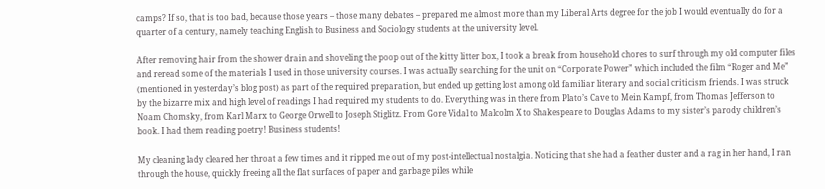camps? If so, that is too bad, because those years – those many debates – prepared me almost more than my Liberal Arts degree for the job I would eventually do for a quarter of a century, namely teaching English to Business and Sociology students at the university level.

After removing hair from the shower drain and shoveling the poop out of the kitty litter box, I took a break from household chores to surf through my old computer files and reread some of the materials I used in those university courses. I was actually searching for the unit on “Corporate Power” which included the film “Roger and Me” (mentioned in yesterday’s blog post) as part of the required preparation, but ended up getting lost among old familiar literary and social criticism friends. I was struck by the bizarre mix and high level of readings I had required my students to do. Everything was in there from Plato’s Cave to Mein Kampf, from Thomas Jefferson to Noam Chomsky, from Karl Marx to George Orwell to Joseph Stiglitz. From Gore Vidal to Malcolm X to Shakespeare to Douglas Adams to my sister’s parody children’s book. I had them reading poetry! Business students!

My cleaning lady cleared her throat a few times and it ripped me out of my post-intellectual nostalgia. Noticing that she had a feather duster and a rag in her hand, I ran through the house, quickly freeing all the flat surfaces of paper and garbage piles while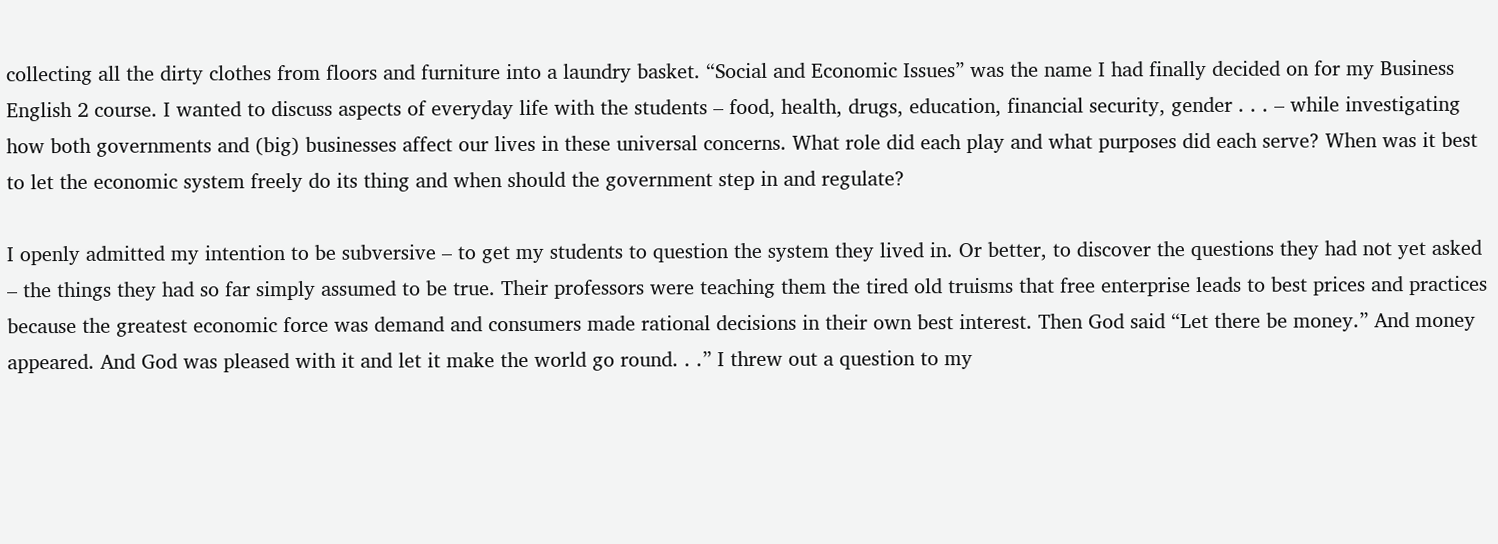collecting all the dirty clothes from floors and furniture into a laundry basket. “Social and Economic Issues” was the name I had finally decided on for my Business English 2 course. I wanted to discuss aspects of everyday life with the students – food, health, drugs, education, financial security, gender . . . – while investigating how both governments and (big) businesses affect our lives in these universal concerns. What role did each play and what purposes did each serve? When was it best to let the economic system freely do its thing and when should the government step in and regulate?

I openly admitted my intention to be subversive – to get my students to question the system they lived in. Or better, to discover the questions they had not yet asked – the things they had so far simply assumed to be true. Their professors were teaching them the tired old truisms that free enterprise leads to best prices and practices because the greatest economic force was demand and consumers made rational decisions in their own best interest. Then God said “Let there be money.” And money appeared. And God was pleased with it and let it make the world go round. . .” I threw out a question to my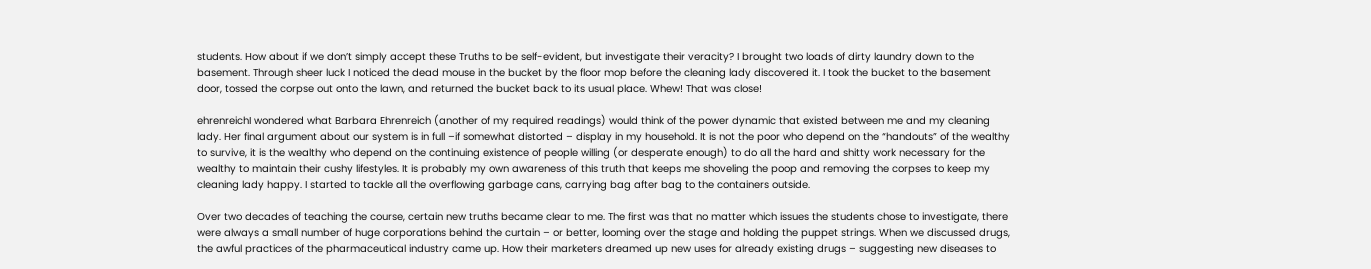students. How about if we don’t simply accept these Truths to be self-evident, but investigate their veracity? I brought two loads of dirty laundry down to the basement. Through sheer luck I noticed the dead mouse in the bucket by the floor mop before the cleaning lady discovered it. I took the bucket to the basement door, tossed the corpse out onto the lawn, and returned the bucket back to its usual place. Whew! That was close!

ehrenreichI wondered what Barbara Ehrenreich (another of my required readings) would think of the power dynamic that existed between me and my cleaning lady. Her final argument about our system is in full –if somewhat distorted – display in my household. It is not the poor who depend on the “handouts” of the wealthy to survive, it is the wealthy who depend on the continuing existence of people willing (or desperate enough) to do all the hard and shitty work necessary for the wealthy to maintain their cushy lifestyles. It is probably my own awareness of this truth that keeps me shoveling the poop and removing the corpses to keep my cleaning lady happy. I started to tackle all the overflowing garbage cans, carrying bag after bag to the containers outside.

Over two decades of teaching the course, certain new truths became clear to me. The first was that no matter which issues the students chose to investigate, there were always a small number of huge corporations behind the curtain – or better, looming over the stage and holding the puppet strings. When we discussed drugs, the awful practices of the pharmaceutical industry came up. How their marketers dreamed up new uses for already existing drugs – suggesting new diseases to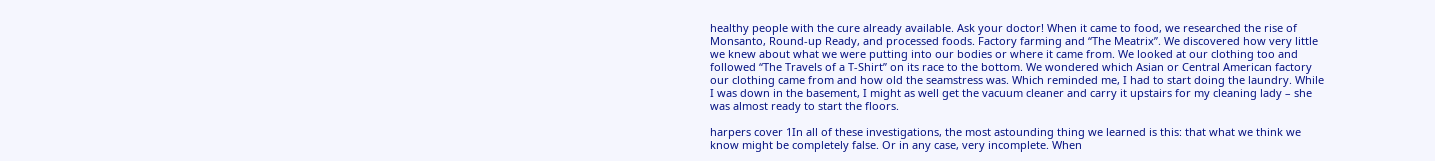healthy people with the cure already available. Ask your doctor! When it came to food, we researched the rise of Monsanto, Round-up Ready, and processed foods. Factory farming and “The Meatrix”. We discovered how very little we knew about what we were putting into our bodies or where it came from. We looked at our clothing too and followed “The Travels of a T-Shirt” on its race to the bottom. We wondered which Asian or Central American factory our clothing came from and how old the seamstress was. Which reminded me, I had to start doing the laundry. While I was down in the basement, I might as well get the vacuum cleaner and carry it upstairs for my cleaning lady – she was almost ready to start the floors.

harpers cover 1In all of these investigations, the most astounding thing we learned is this: that what we think we know might be completely false. Or in any case, very incomplete. When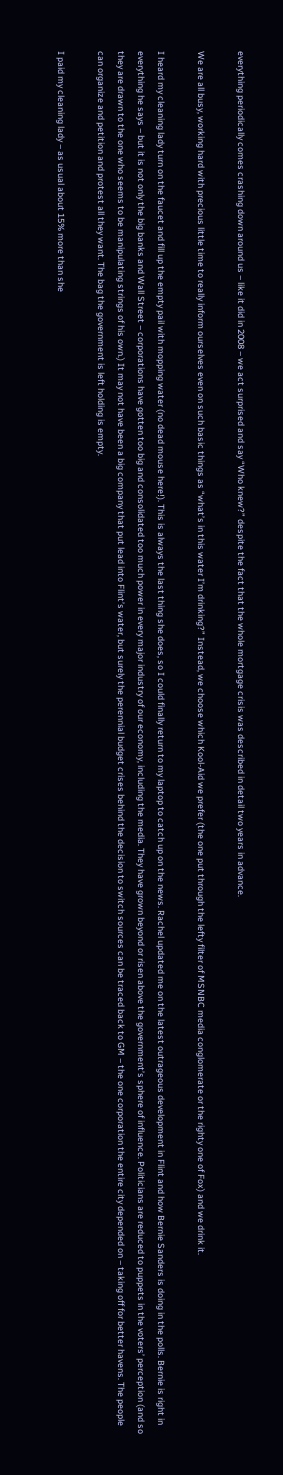everything periodically comes crashing down around us – like it did in 2008 – we act surprised and say “Who knew?” despite the fact that the whole mortgage crisis was described in detail two years in advance.

We are all busy, working hard with precious little time to really inform ourselves even on such basic things as “what’s in this water I’m drinking?” Instead, we choose which Kool-Aid we prefer (the one put through the lefty filter of MSNBC media conglomerate or the righty one of Fox) and we drink it.

I heard my cleaning lady turn on the faucet and fill up the empty pail with mopping water (no dead mouse here!). This is always the last thing she does, so I could finally return to my laptop to catch up on the news. Rachel updated me on the latest outrageous development in Flint and how Bernie Sanders is doing in the polls. Bernie is right in everything he says – but it is not only the big banks and Wall Street – corporations have gotten too big and consolidated too much power in every major industry of our economy, including the media. They have grown beyond or risen above the government’s sphere of influence. Politicians are reduced to puppets in the voters’ perception (and so they are drawn to the one who seems to be manipulating strings of his own.) It may not have been a big company that put lead into Flint’s water, but surely the perennial budget crises behind the decision to switch sources can be traced back to GM – the one corporation the entire city depended on – taking off for better havens. The people can organize and petition and protest all they want. The bag the government is left holding is empty.

I paid my cleaning lady – as usual about 15% more than she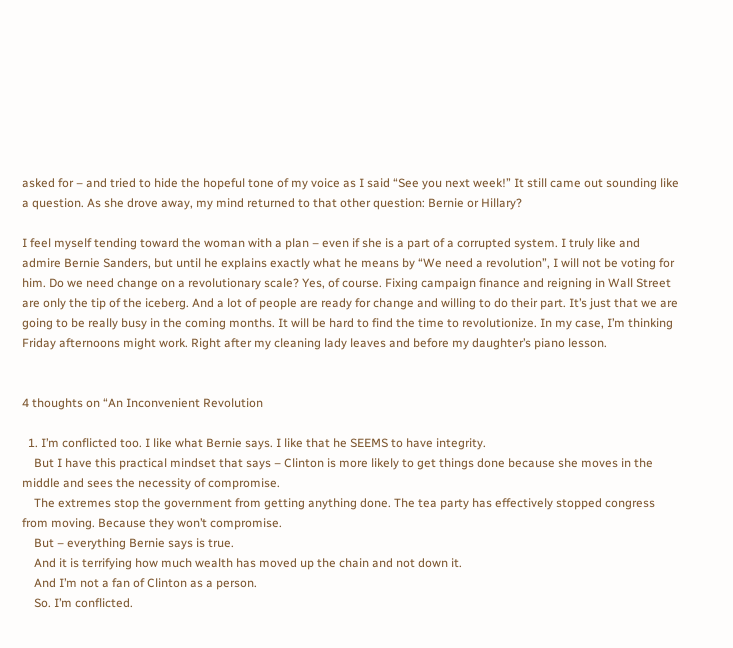asked for – and tried to hide the hopeful tone of my voice as I said “See you next week!” It still came out sounding like a question. As she drove away, my mind returned to that other question: Bernie or Hillary?

I feel myself tending toward the woman with a plan – even if she is a part of a corrupted system. I truly like and admire Bernie Sanders, but until he explains exactly what he means by “We need a revolution”, I will not be voting for him. Do we need change on a revolutionary scale? Yes, of course. Fixing campaign finance and reigning in Wall Street are only the tip of the iceberg. And a lot of people are ready for change and willing to do their part. It’s just that we are going to be really busy in the coming months. It will be hard to find the time to revolutionize. In my case, I’m thinking Friday afternoons might work. Right after my cleaning lady leaves and before my daughter’s piano lesson.


4 thoughts on “An Inconvenient Revolution

  1. I’m conflicted too. I like what Bernie says. I like that he SEEMS to have integrity.
    But I have this practical mindset that says – Clinton is more likely to get things done because she moves in the middle and sees the necessity of compromise.
    The extremes stop the government from getting anything done. The tea party has effectively stopped congress from moving. Because they won’t compromise.
    But – everything Bernie says is true.
    And it is terrifying how much wealth has moved up the chain and not down it.
    And I’m not a fan of Clinton as a person.
    So. I’m conflicted.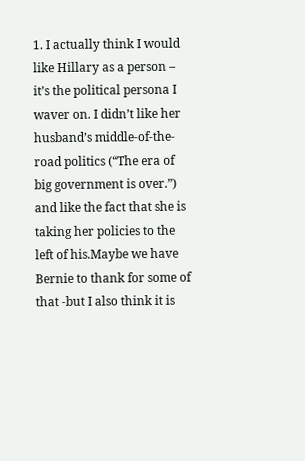1. I actually think I would like Hillary as a person – it’s the political persona I waver on. I didn’t like her husband’s middle-of-the-road politics (“The era of big government is over.”) and like the fact that she is taking her policies to the left of his.Maybe we have Bernie to thank for some of that -but I also think it is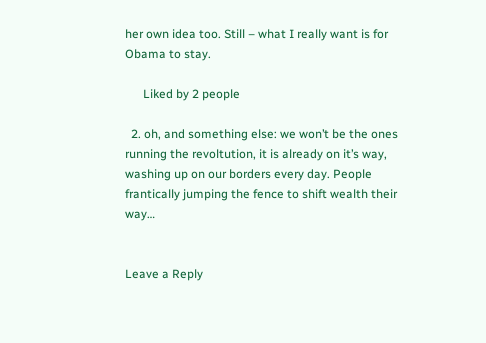her own idea too. Still – what I really want is for Obama to stay.

      Liked by 2 people

  2. oh, and something else: we won’t be the ones running the revoltution, it is already on it’s way, washing up on our borders every day. People frantically jumping the fence to shift wealth their way…


Leave a Reply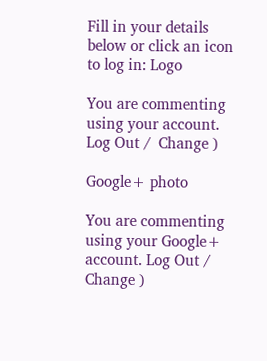Fill in your details below or click an icon to log in: Logo

You are commenting using your account. Log Out /  Change )

Google+ photo

You are commenting using your Google+ account. Log Out /  Change )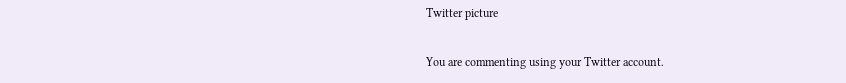Twitter picture

You are commenting using your Twitter account.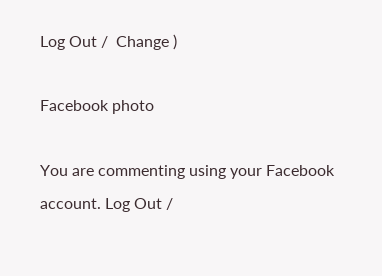Log Out /  Change )

Facebook photo

You are commenting using your Facebook account. Log Out /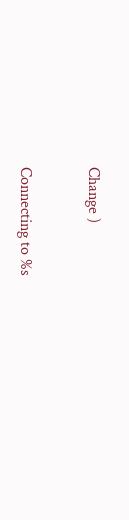Change )


Connecting to %s